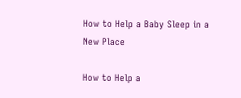How to Help a Baby Sleep in a New Place

How to Help a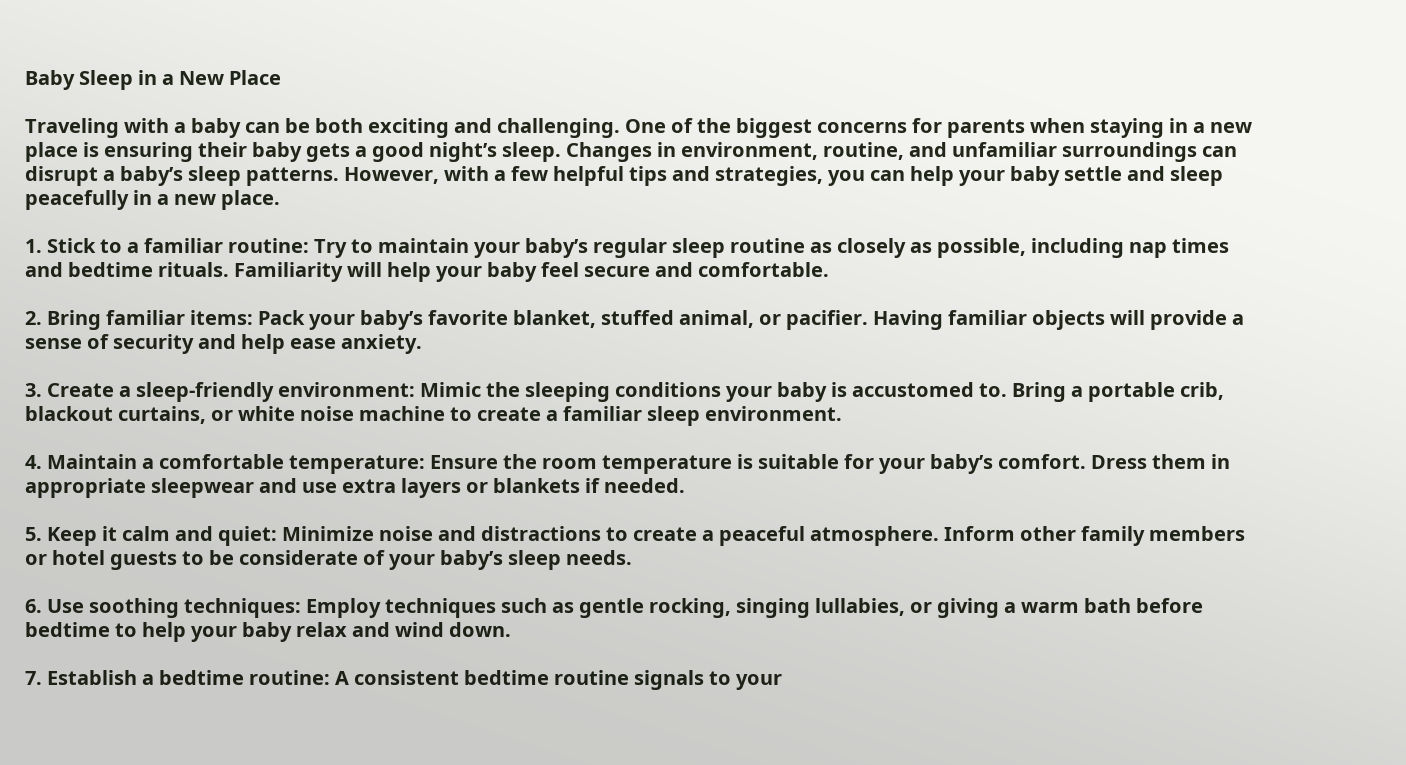Baby Sleep in a New Place

Traveling with a baby can be both exciting and challenging. One of the biggest concerns for parents when staying in a new place is ensuring their baby gets a good night’s sleep. Changes in environment, routine, and unfamiliar surroundings can disrupt a baby’s sleep patterns. However, with a few helpful tips and strategies, you can help your baby settle and sleep peacefully in a new place.

1. Stick to a familiar routine: Try to maintain your baby’s regular sleep routine as closely as possible, including nap times and bedtime rituals. Familiarity will help your baby feel secure and comfortable.

2. Bring familiar items: Pack your baby’s favorite blanket, stuffed animal, or pacifier. Having familiar objects will provide a sense of security and help ease anxiety.

3. Create a sleep-friendly environment: Mimic the sleeping conditions your baby is accustomed to. Bring a portable crib, blackout curtains, or white noise machine to create a familiar sleep environment.

4. Maintain a comfortable temperature: Ensure the room temperature is suitable for your baby’s comfort. Dress them in appropriate sleepwear and use extra layers or blankets if needed.

5. Keep it calm and quiet: Minimize noise and distractions to create a peaceful atmosphere. Inform other family members or hotel guests to be considerate of your baby’s sleep needs.

6. Use soothing techniques: Employ techniques such as gentle rocking, singing lullabies, or giving a warm bath before bedtime to help your baby relax and wind down.

7. Establish a bedtime routine: A consistent bedtime routine signals to your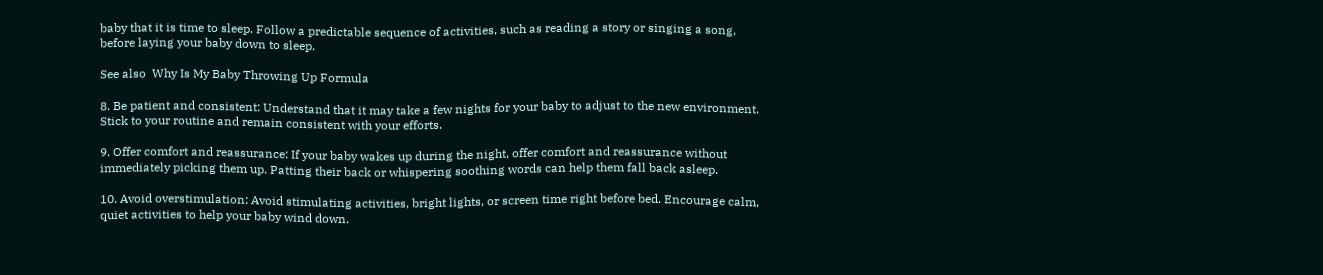baby that it is time to sleep. Follow a predictable sequence of activities, such as reading a story or singing a song, before laying your baby down to sleep.

See also  Why Is My Baby Throwing Up Formula

8. Be patient and consistent: Understand that it may take a few nights for your baby to adjust to the new environment. Stick to your routine and remain consistent with your efforts.

9. Offer comfort and reassurance: If your baby wakes up during the night, offer comfort and reassurance without immediately picking them up. Patting their back or whispering soothing words can help them fall back asleep.

10. Avoid overstimulation: Avoid stimulating activities, bright lights, or screen time right before bed. Encourage calm, quiet activities to help your baby wind down.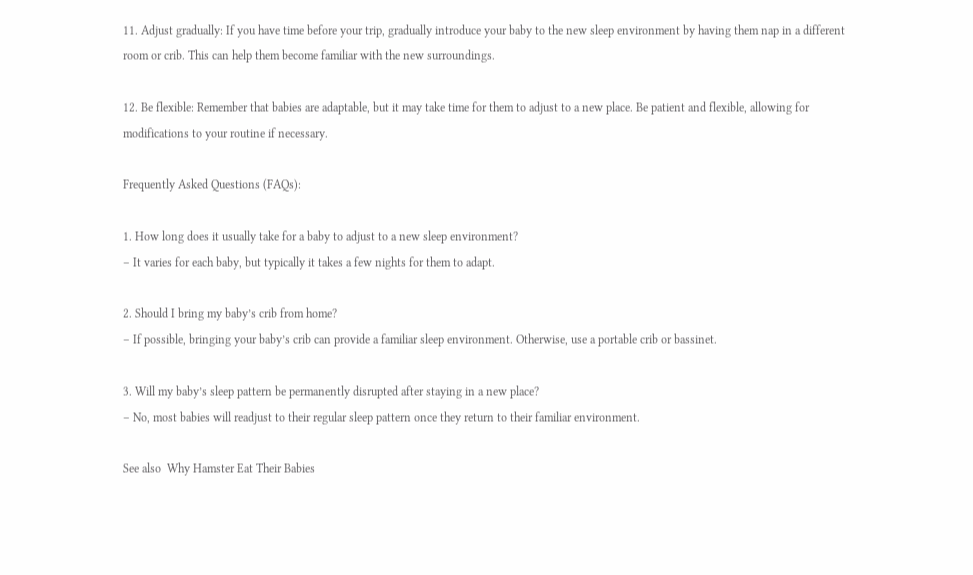11. Adjust gradually: If you have time before your trip, gradually introduce your baby to the new sleep environment by having them nap in a different room or crib. This can help them become familiar with the new surroundings.

12. Be flexible: Remember that babies are adaptable, but it may take time for them to adjust to a new place. Be patient and flexible, allowing for modifications to your routine if necessary.

Frequently Asked Questions (FAQs):

1. How long does it usually take for a baby to adjust to a new sleep environment?
– It varies for each baby, but typically it takes a few nights for them to adapt.

2. Should I bring my baby’s crib from home?
– If possible, bringing your baby’s crib can provide a familiar sleep environment. Otherwise, use a portable crib or bassinet.

3. Will my baby’s sleep pattern be permanently disrupted after staying in a new place?
– No, most babies will readjust to their regular sleep pattern once they return to their familiar environment.

See also  Why Hamster Eat Their Babies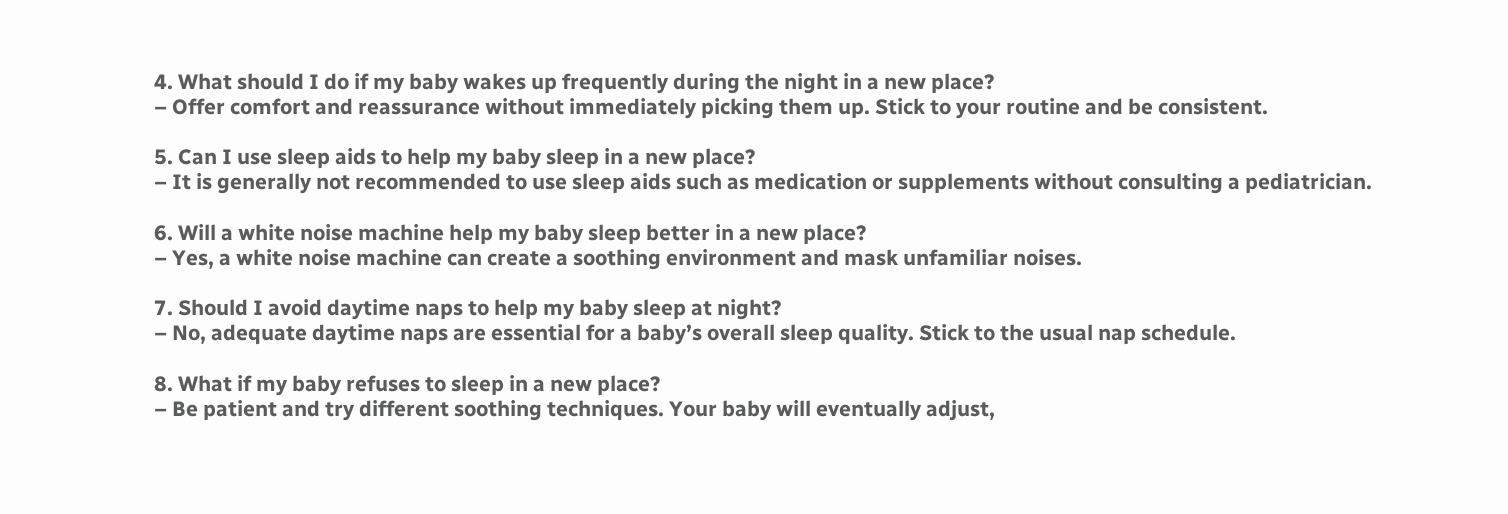4. What should I do if my baby wakes up frequently during the night in a new place?
– Offer comfort and reassurance without immediately picking them up. Stick to your routine and be consistent.

5. Can I use sleep aids to help my baby sleep in a new place?
– It is generally not recommended to use sleep aids such as medication or supplements without consulting a pediatrician.

6. Will a white noise machine help my baby sleep better in a new place?
– Yes, a white noise machine can create a soothing environment and mask unfamiliar noises.

7. Should I avoid daytime naps to help my baby sleep at night?
– No, adequate daytime naps are essential for a baby’s overall sleep quality. Stick to the usual nap schedule.

8. What if my baby refuses to sleep in a new place?
– Be patient and try different soothing techniques. Your baby will eventually adjust,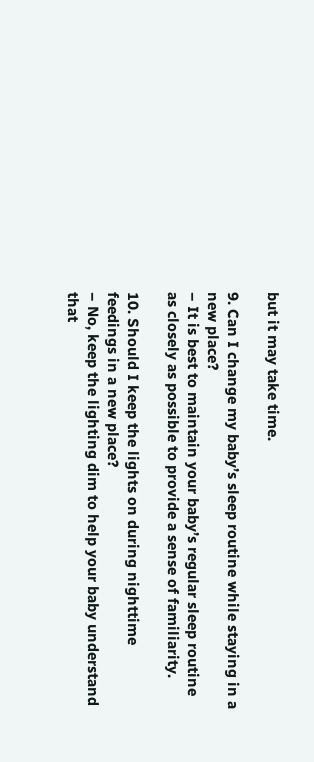but it may take time.

9. Can I change my baby’s sleep routine while staying in a new place?
– It is best to maintain your baby’s regular sleep routine as closely as possible to provide a sense of familiarity.

10. Should I keep the lights on during nighttime feedings in a new place?
– No, keep the lighting dim to help your baby understand that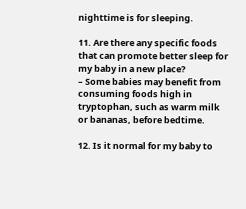nighttime is for sleeping.

11. Are there any specific foods that can promote better sleep for my baby in a new place?
– Some babies may benefit from consuming foods high in tryptophan, such as warm milk or bananas, before bedtime.

12. Is it normal for my baby to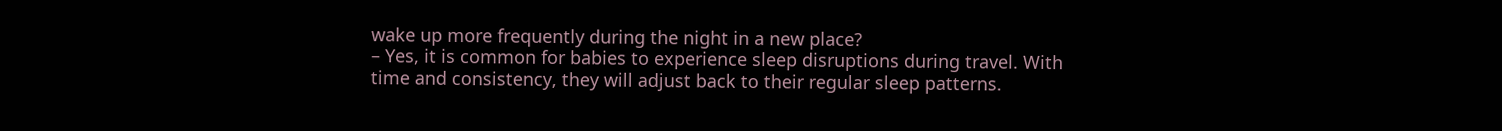wake up more frequently during the night in a new place?
– Yes, it is common for babies to experience sleep disruptions during travel. With time and consistency, they will adjust back to their regular sleep patterns.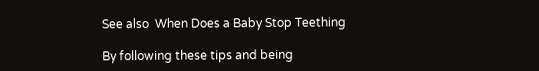See also  When Does a Baby Stop Teething

By following these tips and being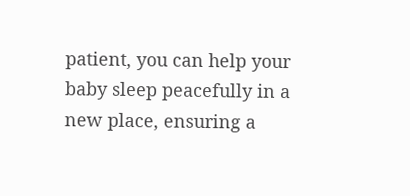patient, you can help your baby sleep peacefully in a new place, ensuring a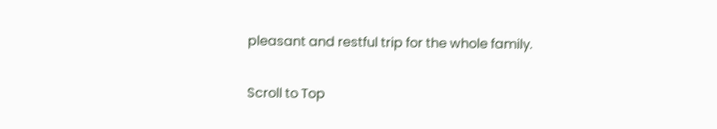pleasant and restful trip for the whole family.

Scroll to Top